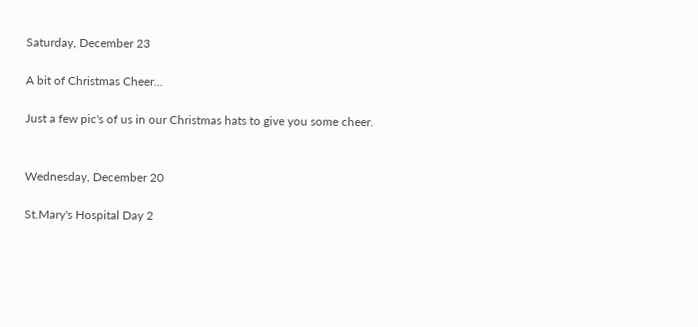Saturday, December 23

A bit of Christmas Cheer...

Just a few pic's of us in our Christmas hats to give you some cheer.


Wednesday, December 20

St.Mary's Hospital Day 2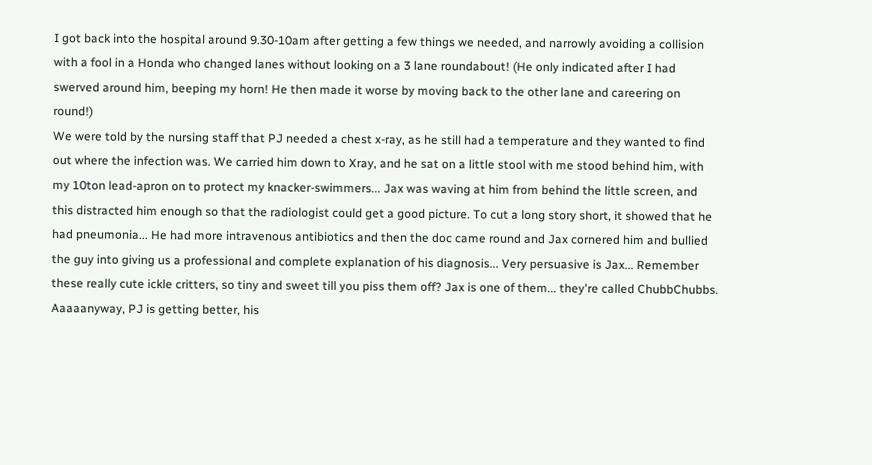I got back into the hospital around 9.30-10am after getting a few things we needed, and narrowly avoiding a collision with a fool in a Honda who changed lanes without looking on a 3 lane roundabout! (He only indicated after I had swerved around him, beeping my horn! He then made it worse by moving back to the other lane and careering on round!)
We were told by the nursing staff that PJ needed a chest x-ray, as he still had a temperature and they wanted to find out where the infection was. We carried him down to Xray, and he sat on a little stool with me stood behind him, with my 10ton lead-apron on to protect my knacker-swimmers... Jax was waving at him from behind the little screen, and this distracted him enough so that the radiologist could get a good picture. To cut a long story short, it showed that he had pneumonia... He had more intravenous antibiotics and then the doc came round and Jax cornered him and bullied the guy into giving us a professional and complete explanation of his diagnosis... Very persuasive is Jax... Remember these really cute ickle critters, so tiny and sweet till you piss them off? Jax is one of them... they're called ChubbChubbs. Aaaaanyway, PJ is getting better, his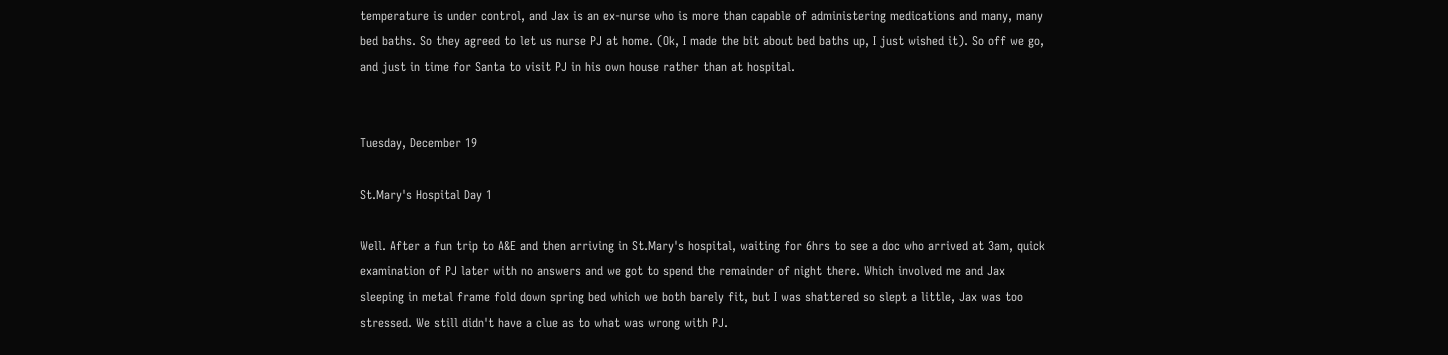temperature is under control, and Jax is an ex-nurse who is more than capable of administering medications and many, many bed baths. So they agreed to let us nurse PJ at home. (Ok, I made the bit about bed baths up, I just wished it). So off we go, and just in time for Santa to visit PJ in his own house rather than at hospital.


Tuesday, December 19

St.Mary's Hospital Day 1

Well. After a fun trip to A&E and then arriving in St.Mary's hospital, waiting for 6hrs to see a doc who arrived at 3am, quick examination of PJ later with no answers and we got to spend the remainder of night there. Which involved me and Jax sleeping in metal frame fold down spring bed which we both barely fit, but I was shattered so slept a little, Jax was too stressed. We still didn't have a clue as to what was wrong with PJ.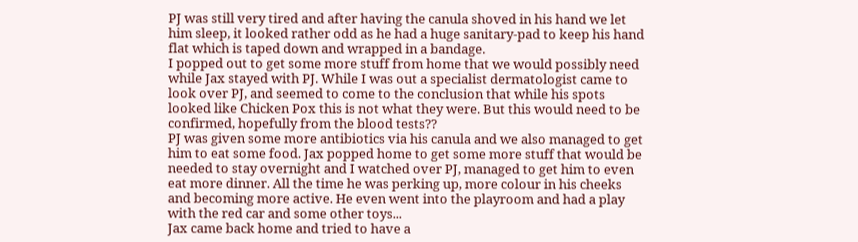PJ was still very tired and after having the canula shoved in his hand we let him sleep, it looked rather odd as he had a huge sanitary-pad to keep his hand flat which is taped down and wrapped in a bandage.
I popped out to get some more stuff from home that we would possibly need while Jax stayed with PJ. While I was out a specialist dermatologist came to look over PJ, and seemed to come to the conclusion that while his spots looked like Chicken Pox this is not what they were. But this would need to be confirmed, hopefully from the blood tests??
PJ was given some more antibiotics via his canula and we also managed to get him to eat some food. Jax popped home to get some more stuff that would be needed to stay overnight and I watched over PJ, managed to get him to even eat more dinner. All the time he was perking up, more colour in his cheeks and becoming more active. He even went into the playroom and had a play with the red car and some other toys...
Jax came back home and tried to have a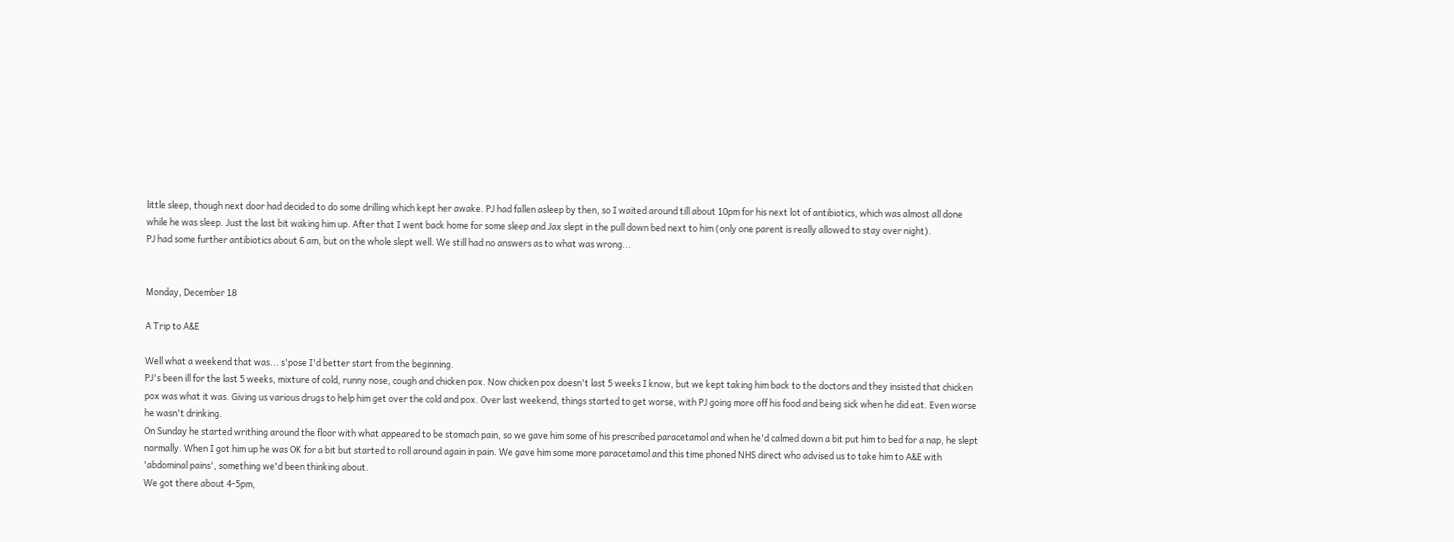little sleep, though next door had decided to do some drilling which kept her awake. PJ had fallen asleep by then, so I waited around till about 10pm for his next lot of antibiotics, which was almost all done while he was sleep. Just the last bit waking him up. After that I went back home for some sleep and Jax slept in the pull down bed next to him (only one parent is really allowed to stay over night).
PJ had some further antibiotics about 6 am, but on the whole slept well. We still had no answers as to what was wrong...


Monday, December 18

A Trip to A&E

Well what a weekend that was... s'pose I'd better start from the beginning.
PJ's been ill for the last 5 weeks, mixture of cold, runny nose, cough and chicken pox. Now chicken pox doesn't last 5 weeks I know, but we kept taking him back to the doctors and they insisted that chicken pox was what it was. Giving us various drugs to help him get over the cold and pox. Over last weekend, things started to get worse, with PJ going more off his food and being sick when he did eat. Even worse he wasn't drinking.
On Sunday he started writhing around the floor with what appeared to be stomach pain, so we gave him some of his prescribed paracetamol and when he'd calmed down a bit put him to bed for a nap, he slept normally. When I got him up he was OK for a bit but started to roll around again in pain. We gave him some more paracetamol and this time phoned NHS direct who advised us to take him to A&E with 'abdominal pains', something we'd been thinking about.
We got there about 4-5pm,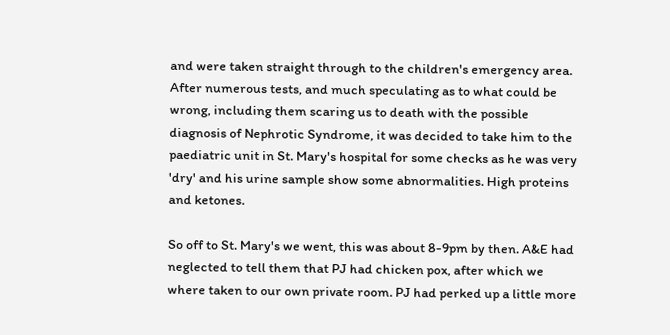and were taken straight through to the children's emergency area. After numerous tests, and much speculating as to what could be wrong, including them scaring us to death with the possible diagnosis of Nephrotic Syndrome, it was decided to take him to the paediatric unit in St. Mary's hospital for some checks as he was very 'dry' and his urine sample show some abnormalities. High proteins and ketones.

So off to St. Mary's we went, this was about 8-9pm by then. A&E had neglected to tell them that PJ had chicken pox, after which we where taken to our own private room. PJ had perked up a little more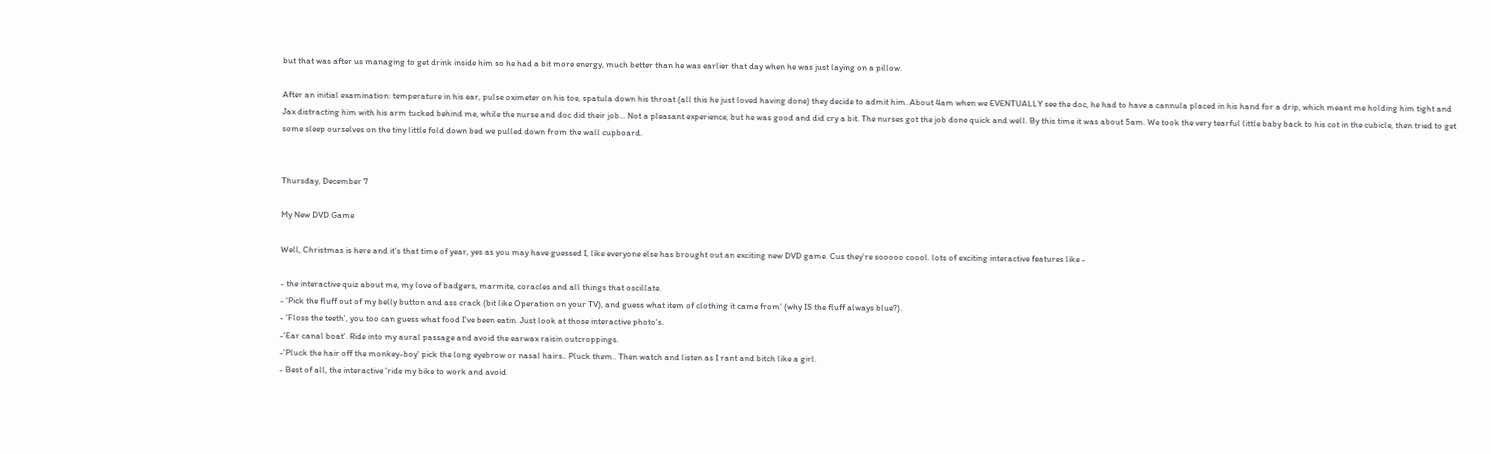but that was after us managing to get drink inside him so he had a bit more energy, much better than he was earlier that day when he was just laying on a pillow.

After an initial examination: temperature in his ear, pulse oximeter on his toe, spatula down his throat (all this he just loved having done) they decide to admit him. About 4am when we EVENTUALLY see the doc, he had to have a cannula placed in his hand for a drip, which meant me holding him tight and Jax distracting him with his arm tucked behind me, while the nurse and doc did their job... Not a pleasant experience, but he was good and did cry a bit. The nurses got the job done quick and well. By this time it was about 5am. We took the very tearful little baby back to his cot in the cubicle, then tried to get some sleep ourselves on the tiny little fold down bed we pulled down from the wall cupboard.


Thursday, December 7

My New DVD Game

Well, Christmas is here and it's that time of year, yes as you may have guessed I, like everyone else has brought out an exciting new DVD game. Cus they're sooooo coool. lots of exciting interactive features like -

- the interactive quiz about me, my love of badgers, marmite, coracles and all things that oscillate.
- 'Pick the fluff out of my belly button and ass crack (bit like Operation on your TV), and guess what item of clothing it came from' (why IS the fluff always blue?).
- 'Floss the teeth', you too can guess what food I've been eatin. Just look at those interactive photo's.
-'Ear canal boat'. Ride into my aural passage and avoid the earwax raisin outcroppings.
-'Pluck the hair off the monkey-boy' pick the long eyebrow or nasal hairs.. Pluck them.. Then watch and listen as I rant and bitch like a girl.
- Best of all, the interactive 'ride my bike to work and avoid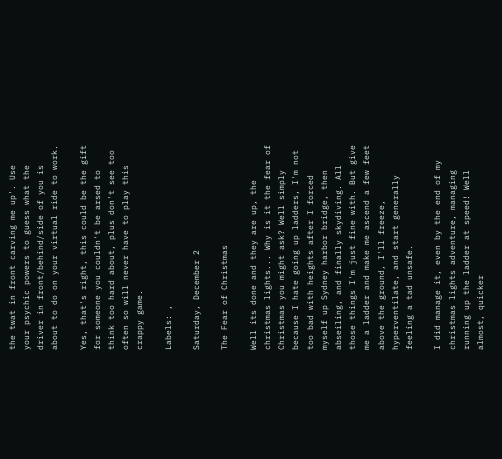the twat in front carving me up'. Use your psychic powers to guess what the driver in front/behind/side of you is about to do on your virtual ride to work.

Yes, that's right, this could be the gift for someone you couldn't be arsed to think too hard about, plus don't see too often so will never have to play this crappy game.

Labels: ,

Saturday, December 2

The Fear of Christmas

Well its done and they are up, the christmas lights... Why is it the fear of Christmas you might ask? Well simply because I hate going up ladders, I'm not too bad with heights after I forced myself up Sydney harbor bridge, then abseiling, and finally skydiving. All those things I'm just fine with. But give me a ladder and make me ascend a few feet above the ground, I'll freeze, hyperventilate, and start generally feeling a tad unsafe.

I did manage it, even by the end of my christmas lights adventure, managing running up the ladder at speed! Well almost, quicker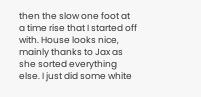then the slow one foot at a time rise that I started off with. House looks nice, mainly thanks to Jax as she sorted everything else. I just did some white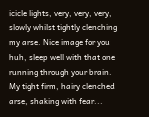icicle lights, very, very, very, slowly whilst tightly clenching my arse. Nice image for you huh, sleep well with that one running through your brain. My tight firm, hairy clenched arse, shaking with fear...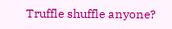Truffle shuffle anyone?